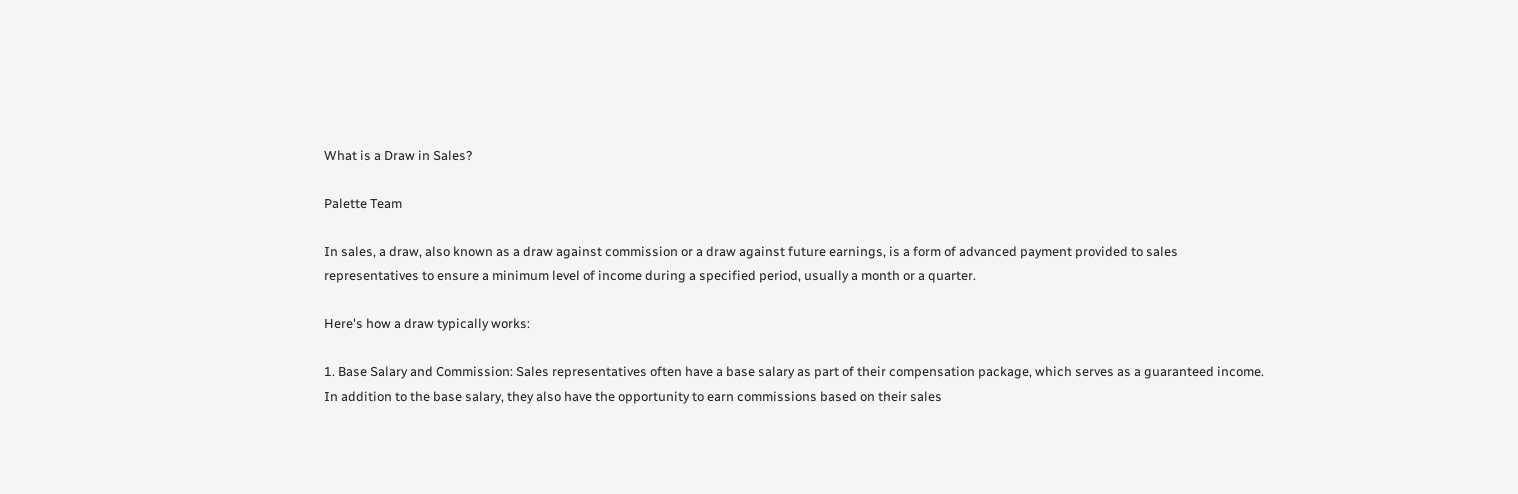What is a Draw in Sales?

Palette Team

In sales, a draw, also known as a draw against commission or a draw against future earnings, is a form of advanced payment provided to sales representatives to ensure a minimum level of income during a specified period, usually a month or a quarter.

Here's how a draw typically works:

1. Base Salary and Commission: Sales representatives often have a base salary as part of their compensation package, which serves as a guaranteed income. In addition to the base salary, they also have the opportunity to earn commissions based on their sales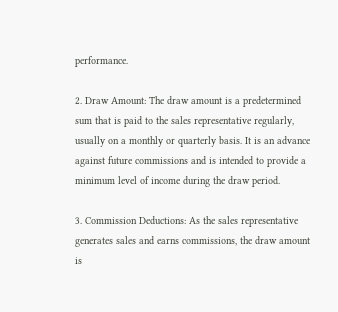performance.

2. Draw Amount: The draw amount is a predetermined sum that is paid to the sales representative regularly, usually on a monthly or quarterly basis. It is an advance against future commissions and is intended to provide a minimum level of income during the draw period.

3. Commission Deductions: As the sales representative generates sales and earns commissions, the draw amount is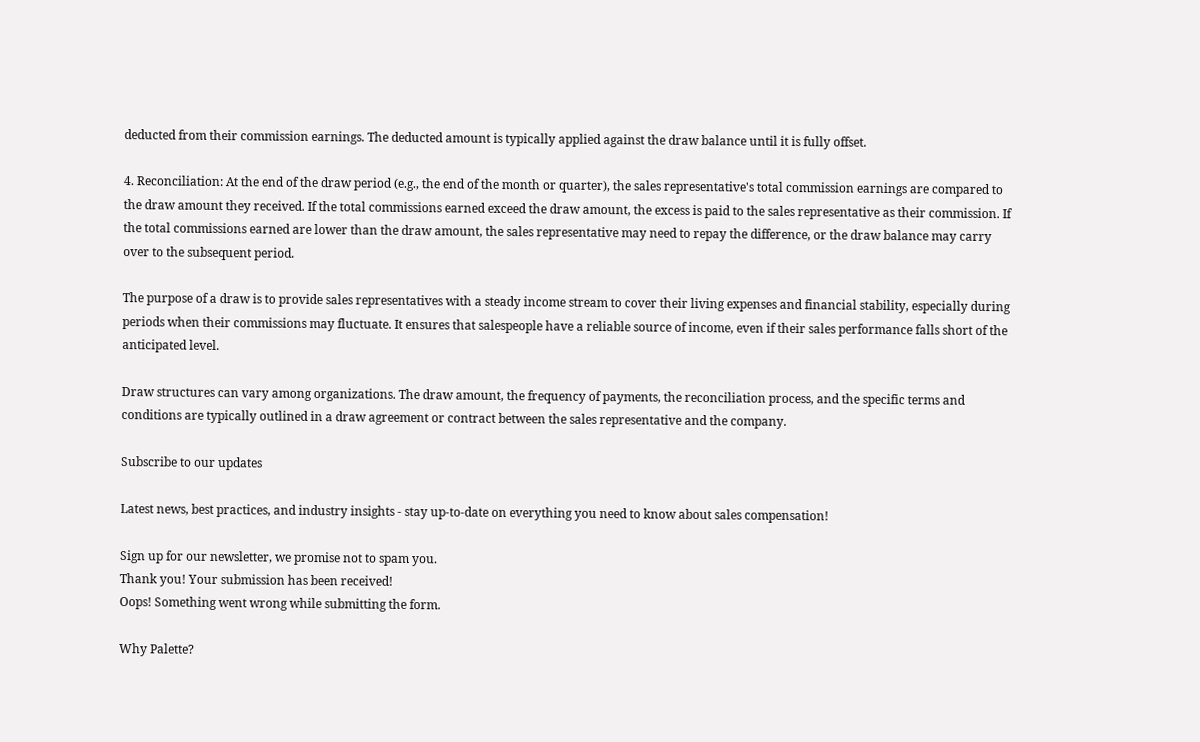deducted from their commission earnings. The deducted amount is typically applied against the draw balance until it is fully offset.

4. Reconciliation: At the end of the draw period (e.g., the end of the month or quarter), the sales representative's total commission earnings are compared to the draw amount they received. If the total commissions earned exceed the draw amount, the excess is paid to the sales representative as their commission. If the total commissions earned are lower than the draw amount, the sales representative may need to repay the difference, or the draw balance may carry over to the subsequent period.

The purpose of a draw is to provide sales representatives with a steady income stream to cover their living expenses and financial stability, especially during periods when their commissions may fluctuate. It ensures that salespeople have a reliable source of income, even if their sales performance falls short of the anticipated level.

Draw structures can vary among organizations. The draw amount, the frequency of payments, the reconciliation process, and the specific terms and conditions are typically outlined in a draw agreement or contract between the sales representative and the company.

Subscribe to our updates

Latest news, best practices, and industry insights - stay up-to-date on everything you need to know about sales compensation!

Sign up for our newsletter, we promise not to spam you.
Thank you! Your submission has been received!
Oops! Something went wrong while submitting the form.

Why Palette?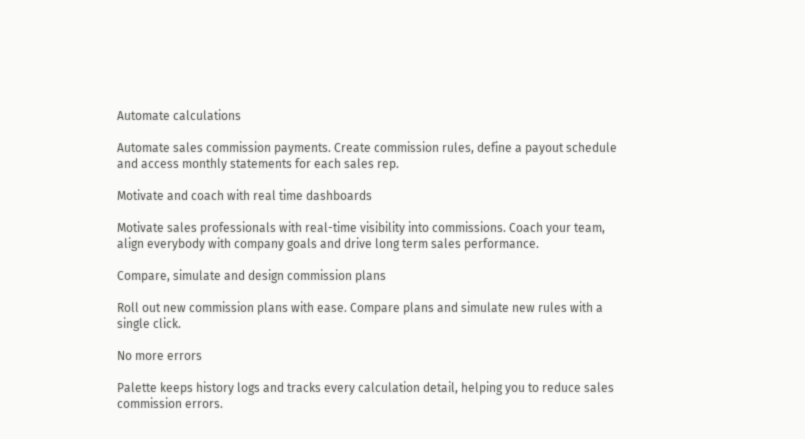Automate calculations

Automate sales commission payments. Create commission rules, define a payout schedule and access monthly statements for each sales rep.

Motivate and coach with real time dashboards

Motivate sales professionals with real-time visibility into commissions. Coach your team, align everybody with company goals and drive long term sales performance.

Compare, simulate and design commission plans

Roll out new commission plans with ease. Compare plans and simulate new rules with a single click.

No more errors

Palette keeps history logs and tracks every calculation detail, helping you to reduce sales commission errors.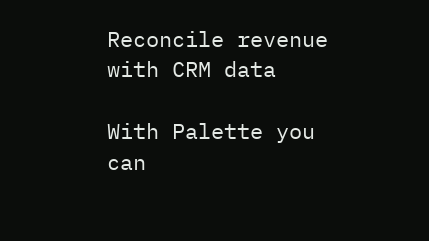Reconcile revenue with CRM data

With Palette you can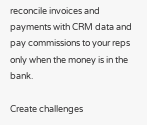reconcile invoices and payments with CRM data and pay commissions to your reps only when the money is in the bank.

Create challenges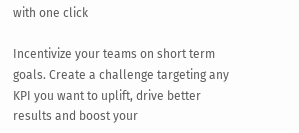with one click

Incentivize your teams on short term goals. Create a challenge targeting any KPI you want to uplift, drive better results and boost your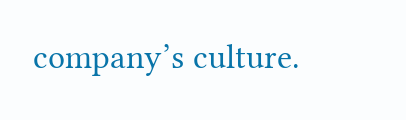company’s culture.